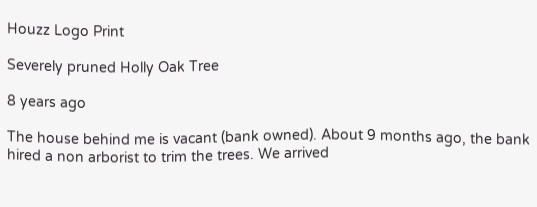Houzz Logo Print

Severely pruned Holly Oak Tree

8 years ago

The house behind me is vacant (bank owned). About 9 months ago, the bank hired a non arborist to trim the trees. We arrived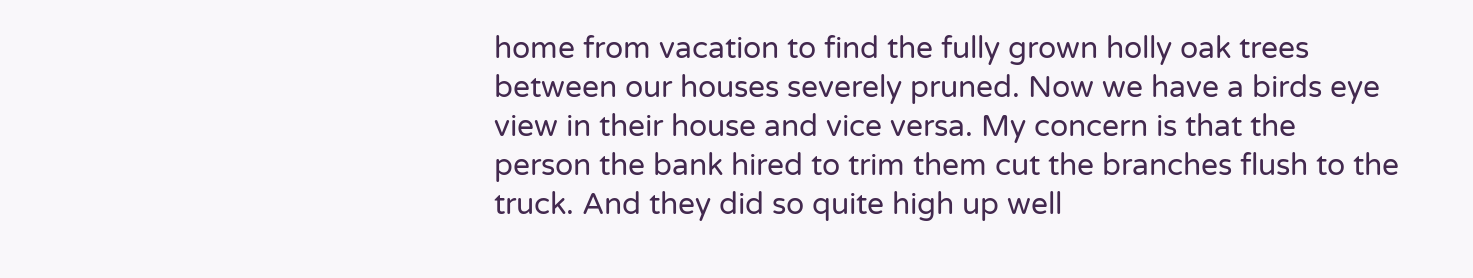home from vacation to find the fully grown holly oak trees between our houses severely pruned. Now we have a birds eye view in their house and vice versa. My concern is that the person the bank hired to trim them cut the branches flush to the truck. And they did so quite high up well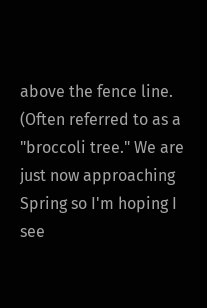above the fence line. (Often referred to as a "broccoli tree." We are just now approaching Spring so I'm hoping I see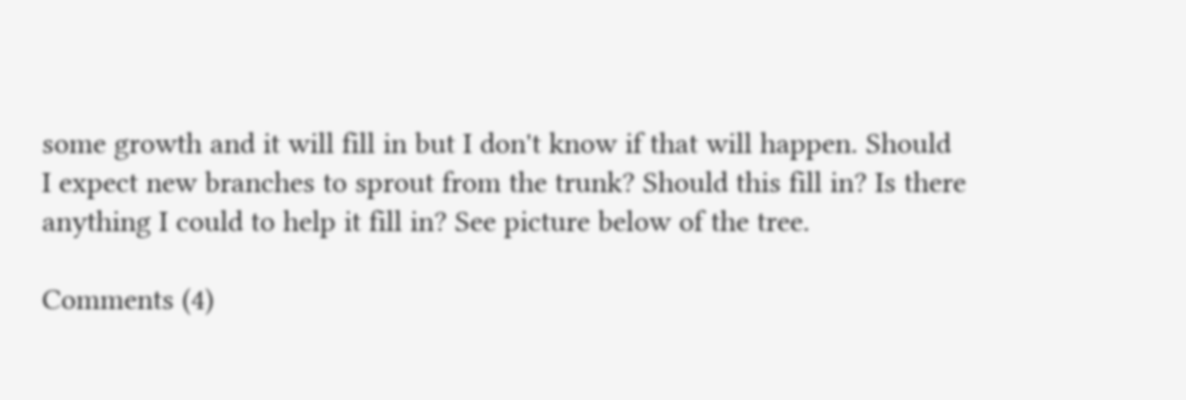some growth and it will fill in but I don't know if that will happen. Should I expect new branches to sprout from the trunk? Should this fill in? Is there anything I could to help it fill in? See picture below of the tree.

Comments (4)